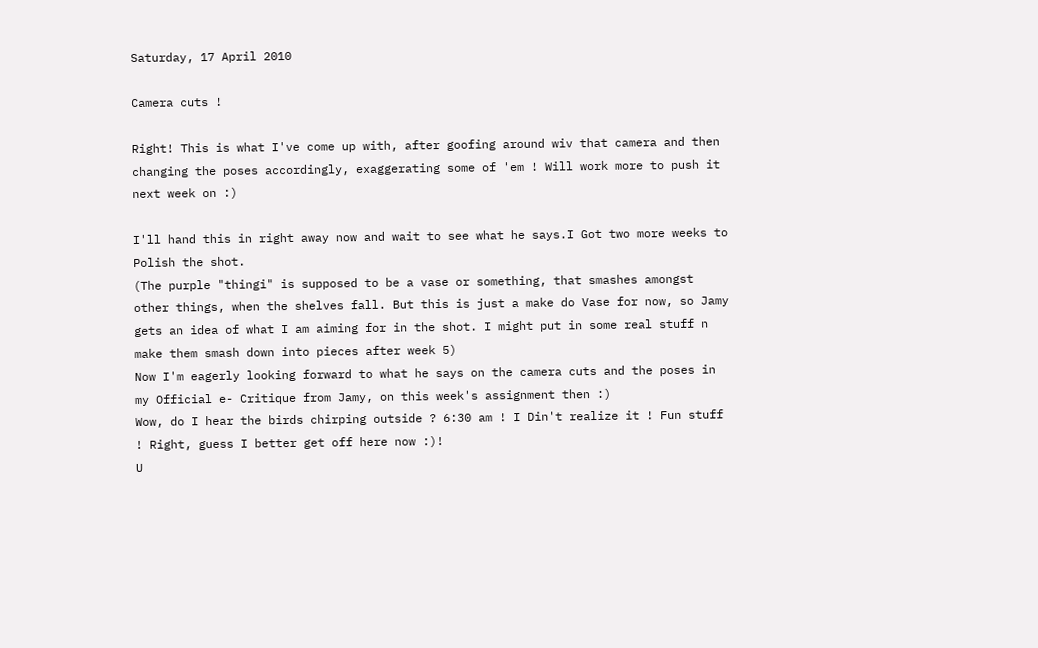Saturday, 17 April 2010

Camera cuts !

Right! This is what I've come up with, after goofing around wiv that camera and then changing the poses accordingly, exaggerating some of 'em ! Will work more to push it next week on :)

I'll hand this in right away now and wait to see what he says.I Got two more weeks to Polish the shot.
(The purple "thingi" is supposed to be a vase or something, that smashes amongst other things, when the shelves fall. But this is just a make do Vase for now, so Jamy gets an idea of what I am aiming for in the shot. I might put in some real stuff n make them smash down into pieces after week 5)
Now I'm eagerly looking forward to what he says on the camera cuts and the poses in my Official e- Critique from Jamy, on this week's assignment then :)
Wow, do I hear the birds chirping outside ? 6:30 am ! I Din't realize it ! Fun stuff ! Right, guess I better get off here now :)!
U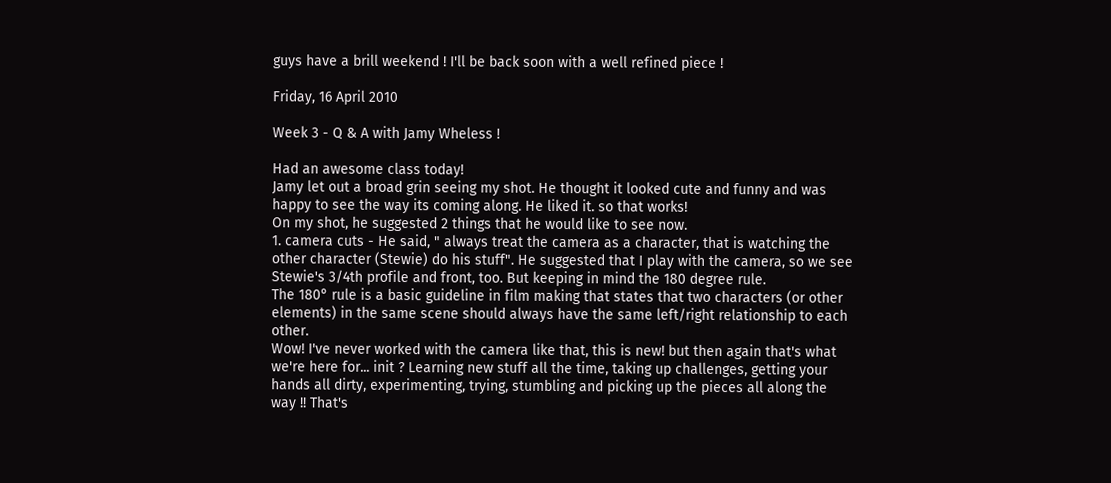guys have a brill weekend ! I'll be back soon with a well refined piece !

Friday, 16 April 2010

Week 3 - Q & A with Jamy Wheless !

Had an awesome class today!
Jamy let out a broad grin seeing my shot. He thought it looked cute and funny and was happy to see the way its coming along. He liked it. so that works!
On my shot, he suggested 2 things that he would like to see now.
1. camera cuts - He said, " always treat the camera as a character, that is watching the other character (Stewie) do his stuff". He suggested that I play with the camera, so we see Stewie's 3/4th profile and front, too. But keeping in mind the 180 degree rule.
The 180° rule is a basic guideline in film making that states that two characters (or other elements) in the same scene should always have the same left/right relationship to each other.
Wow! I've never worked with the camera like that, this is new! but then again that's what we're here for... init ? Learning new stuff all the time, taking up challenges, getting your hands all dirty, experimenting, trying, stumbling and picking up the pieces all along the way !! That's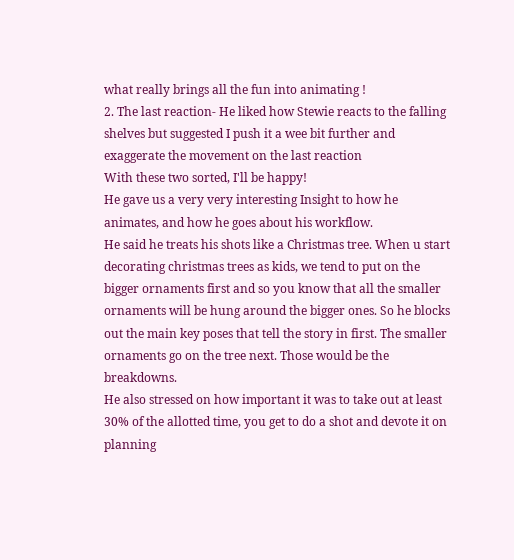what really brings all the fun into animating !
2. The last reaction- He liked how Stewie reacts to the falling shelves but suggested I push it a wee bit further and exaggerate the movement on the last reaction
With these two sorted, I'll be happy!
He gave us a very very interesting Insight to how he animates, and how he goes about his workflow.
He said he treats his shots like a Christmas tree. When u start decorating christmas trees as kids, we tend to put on the bigger ornaments first and so you know that all the smaller ornaments will be hung around the bigger ones. So he blocks out the main key poses that tell the story in first. The smaller ornaments go on the tree next. Those would be the breakdowns.
He also stressed on how important it was to take out at least 30% of the allotted time, you get to do a shot and devote it on planning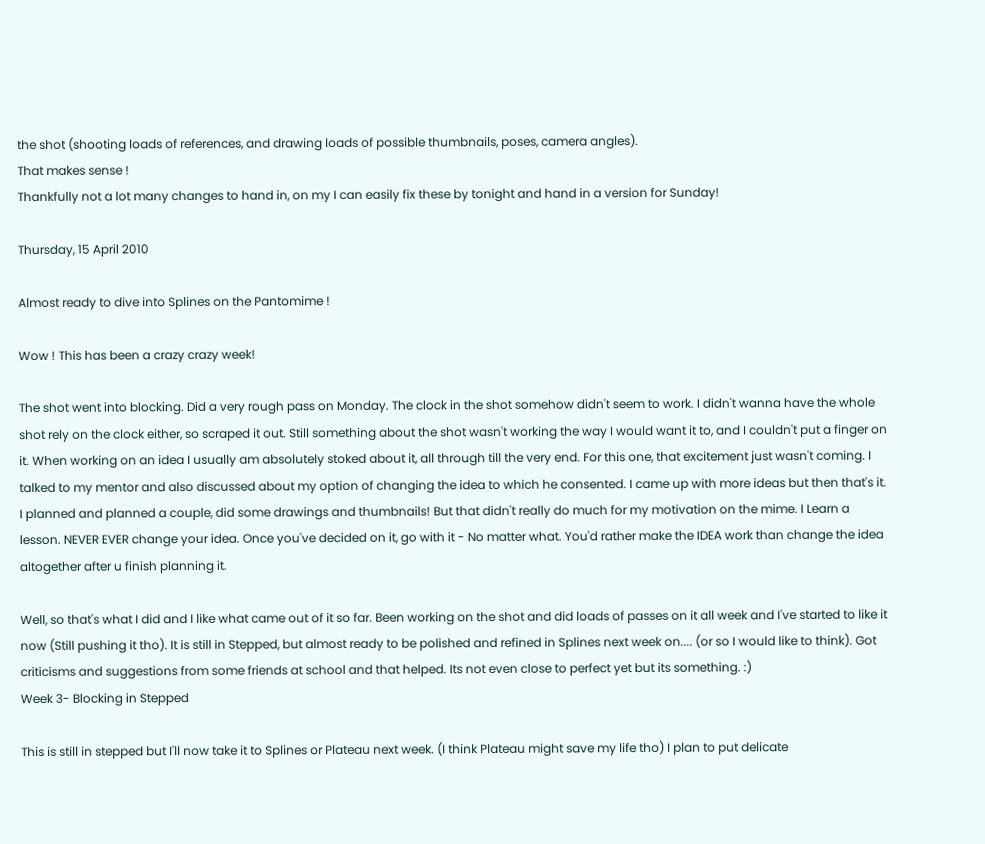the shot (shooting loads of references, and drawing loads of possible thumbnails, poses, camera angles).
That makes sense !
Thankfully not a lot many changes to hand in, on my I can easily fix these by tonight and hand in a version for Sunday!

Thursday, 15 April 2010

Almost ready to dive into Splines on the Pantomime !

Wow ! This has been a crazy crazy week!

The shot went into blocking. Did a very rough pass on Monday. The clock in the shot somehow didn't seem to work. I didn't wanna have the whole shot rely on the clock either, so scraped it out. Still something about the shot wasn't working the way I would want it to, and I couldn't put a finger on it. When working on an idea I usually am absolutely stoked about it, all through till the very end. For this one, that excitement just wasn't coming. I talked to my mentor and also discussed about my option of changing the idea to which he consented. I came up with more ideas but then that's it. I planned and planned a couple, did some drawings and thumbnails! But that didn't really do much for my motivation on the mime. I Learn a lesson. NEVER EVER change your idea. Once you've decided on it, go with it - No matter what. You'd rather make the IDEA work than change the idea altogether after u finish planning it.

Well, so that's what I did and I like what came out of it so far. Been working on the shot and did loads of passes on it all week and I've started to like it now (Still pushing it tho). It is still in Stepped, but almost ready to be polished and refined in Splines next week on.... (or so I would like to think). Got criticisms and suggestions from some friends at school and that helped. Its not even close to perfect yet but its something. :)
Week 3- Blocking in Stepped

This is still in stepped but I'll now take it to Splines or Plateau next week. (I think Plateau might save my life tho) I plan to put delicate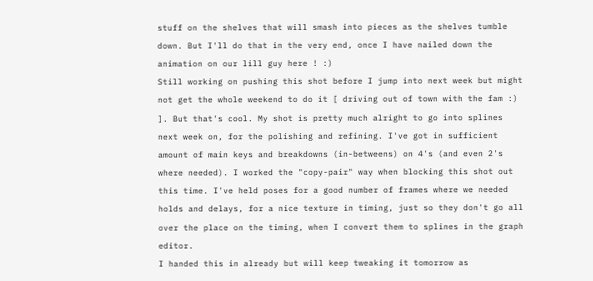stuff on the shelves that will smash into pieces as the shelves tumble down. But I'll do that in the very end, once I have nailed down the animation on our lill guy here ! :)
Still working on pushing this shot before I jump into next week but might not get the whole weekend to do it [ driving out of town with the fam :) ]. But that's cool. My shot is pretty much alright to go into splines next week on, for the polishing and refining. I've got in sufficient amount of main keys and breakdowns (in-betweens) on 4's (and even 2's where needed). I worked the "copy-pair" way when blocking this shot out this time. I've held poses for a good number of frames where we needed holds and delays, for a nice texture in timing, just so they don't go all over the place on the timing, when I convert them to splines in the graph editor.
I handed this in already but will keep tweaking it tomorrow as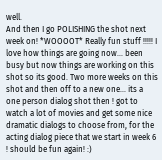well.
And then I go POLISHING the shot next week on! *WOOOOT* Really fun stuff !!!!! I love how things are going now... been busy but now things are working on this shot so its good. Two more weeks on this shot and then off to a new one... its a one person dialog shot then ! got to watch a lot of movies and get some nice dramatic dialogs to choose from, for the acting dialog piece that we start in week 6 ! should be fun again! :)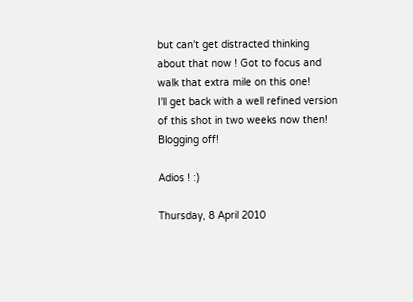but can't get distracted thinking about that now ! Got to focus and walk that extra mile on this one!
I'll get back with a well refined version of this shot in two weeks now then!
Blogging off!

Adios ! :)

Thursday, 8 April 2010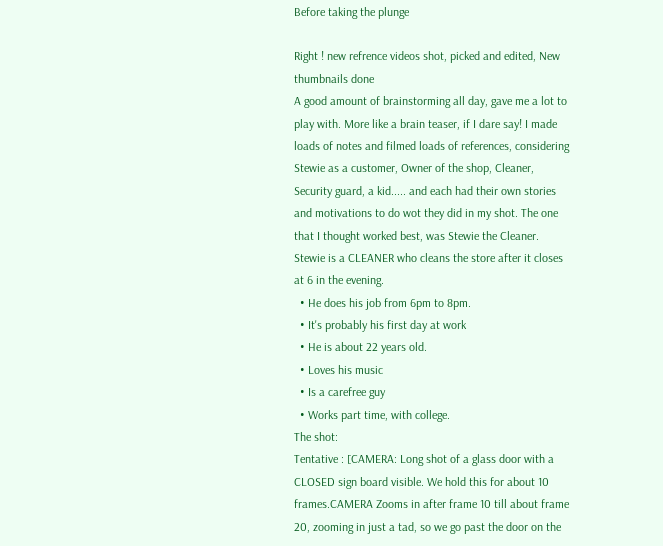Before taking the plunge

Right ! new refrence videos shot, picked and edited, New thumbnails done
A good amount of brainstorming all day, gave me a lot to play with. More like a brain teaser, if I dare say! I made loads of notes and filmed loads of references, considering Stewie as a customer, Owner of the shop, Cleaner, Security guard, a kid..... and each had their own stories and motivations to do wot they did in my shot. The one that I thought worked best, was Stewie the Cleaner.
Stewie is a CLEANER who cleans the store after it closes at 6 in the evening.
  • He does his job from 6pm to 8pm.
  • It's probably his first day at work
  • He is about 22 years old.
  • Loves his music
  • Is a carefree guy
  • Works part time, with college.
The shot:
Tentative : [CAMERA: Long shot of a glass door with a CLOSED sign board visible. We hold this for about 10 frames.CAMERA Zooms in after frame 10 till about frame 20, zooming in just a tad, so we go past the door on the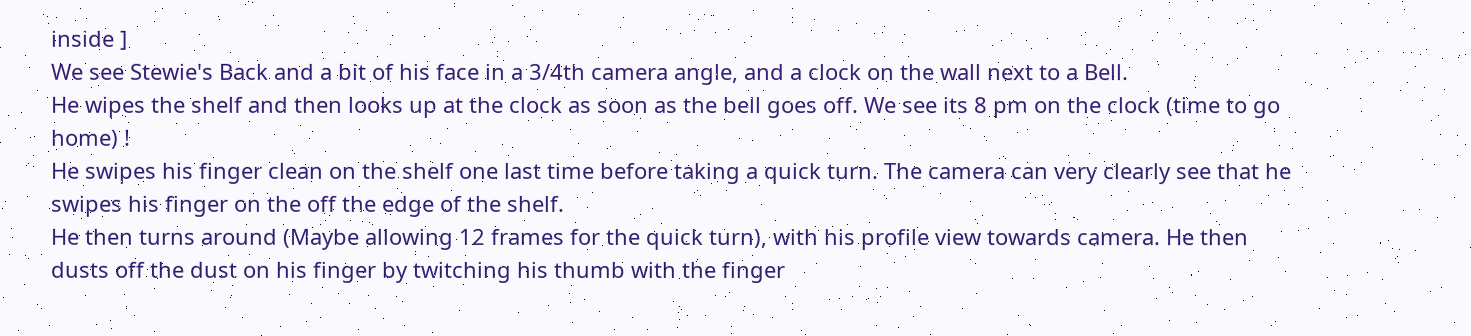inside ]
We see Stewie's Back and a bit of his face in a 3/4th camera angle, and a clock on the wall next to a Bell.
He wipes the shelf and then looks up at the clock as soon as the bell goes off. We see its 8 pm on the clock (time to go home) !
He swipes his finger clean on the shelf one last time before taking a quick turn. The camera can very clearly see that he swipes his finger on the off the edge of the shelf.
He then turns around (Maybe allowing 12 frames for the quick turn), with his profile view towards camera. He then dusts off the dust on his finger by twitching his thumb with the finger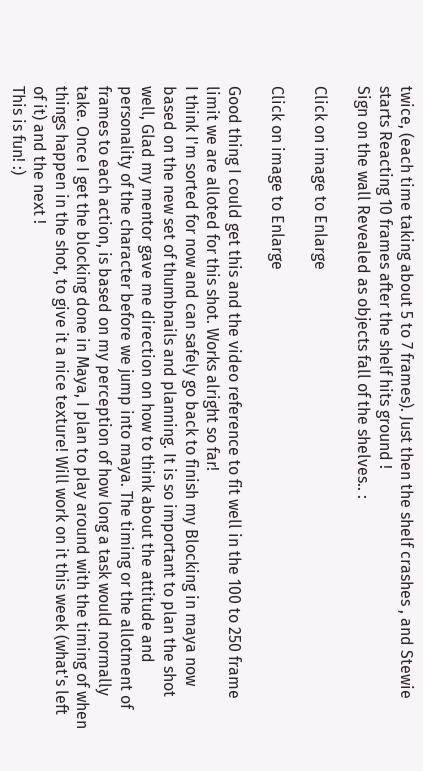twice, (each time taking about 5 to 7 frames). Just then the shelf crashes , and Stewie starts Reacting 10 frames after the shelf hits ground !
Sign on the wall Revealed as objects fall of the shelves.. :

Click on image to Enlarge

Click on image to Enlarge

Good thing I could get this and the video reference to fit well in the 100 to 250 frame limit we are alloted for this shot. Works alright so far!
I think I'm sorted for now and can safely go back to finish my Blocking in maya now based on the new set of thumbnails and planning. It is so important to plan the shot well, Glad my mentor gave me direction on how to think about the attitude and personality of the character before we jump into maya. The timing or the allotment of frames to each action, is based on my perception of how long a task would normally take. Once I get the blocking done in Maya, I plan to play around with the timing of when things happen in the shot, to give it a nice texture! Will work on it this week (what's left of it) and the next !
This is fun! :)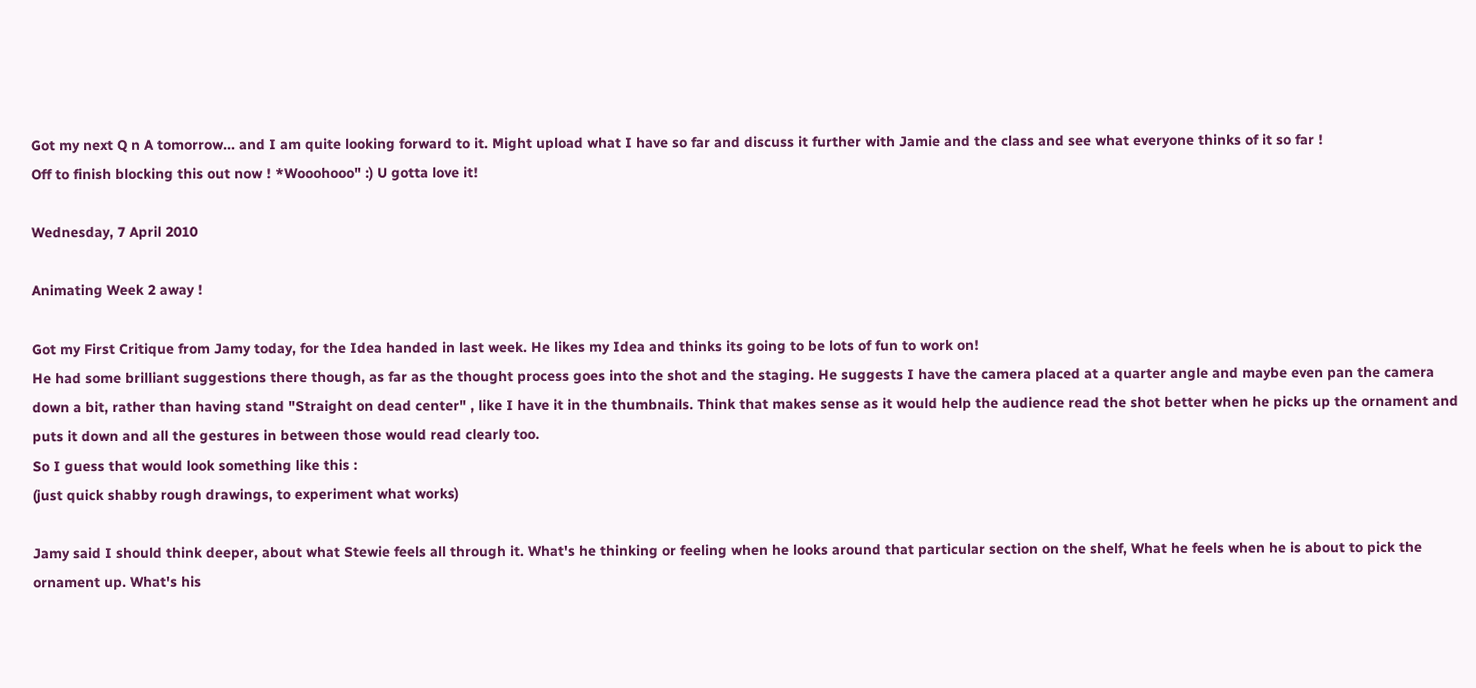Got my next Q n A tomorrow... and I am quite looking forward to it. Might upload what I have so far and discuss it further with Jamie and the class and see what everyone thinks of it so far !
Off to finish blocking this out now ! *Wooohooo" :) U gotta love it!

Wednesday, 7 April 2010

Animating Week 2 away !

Got my First Critique from Jamy today, for the Idea handed in last week. He likes my Idea and thinks its going to be lots of fun to work on!
He had some brilliant suggestions there though, as far as the thought process goes into the shot and the staging. He suggests I have the camera placed at a quarter angle and maybe even pan the camera down a bit, rather than having stand "Straight on dead center" , like I have it in the thumbnails. Think that makes sense as it would help the audience read the shot better when he picks up the ornament and puts it down and all the gestures in between those would read clearly too.
So I guess that would look something like this :
(just quick shabby rough drawings, to experiment what works)

Jamy said I should think deeper, about what Stewie feels all through it. What's he thinking or feeling when he looks around that particular section on the shelf, What he feels when he is about to pick the ornament up. What's his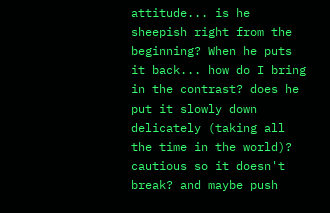attitude... is he sheepish right from the beginning? When he puts it back... how do I bring in the contrast? does he put it slowly down delicately (taking all the time in the world)? cautious so it doesn't break? and maybe push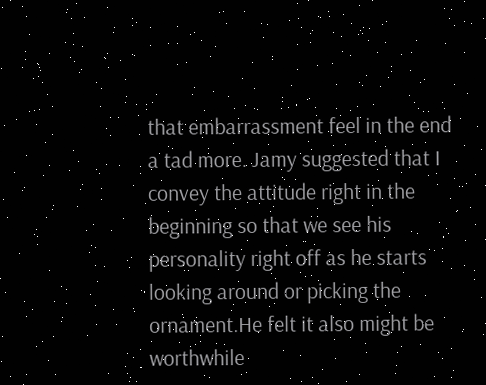that embarrassment feel in the end a tad more. Jamy suggested that I convey the attitude right in the beginning so that we see his personality right off as he starts looking around or picking the ornament.He felt it also might be worthwhile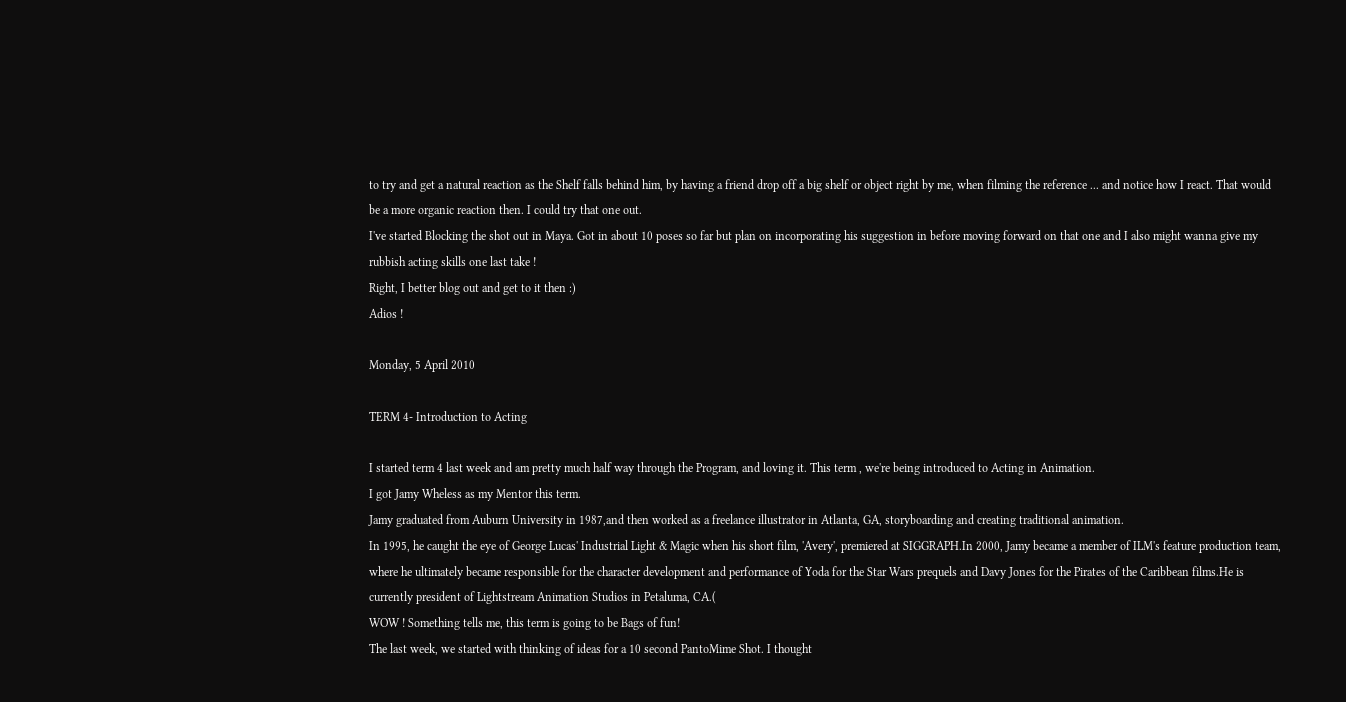to try and get a natural reaction as the Shelf falls behind him, by having a friend drop off a big shelf or object right by me, when filming the reference ... and notice how I react. That would be a more organic reaction then. I could try that one out.
I've started Blocking the shot out in Maya. Got in about 10 poses so far but plan on incorporating his suggestion in before moving forward on that one and I also might wanna give my rubbish acting skills one last take !
Right, I better blog out and get to it then :)
Adios !

Monday, 5 April 2010

TERM 4- Introduction to Acting

I started term 4 last week and am pretty much half way through the Program, and loving it. This term , we're being introduced to Acting in Animation.
I got Jamy Wheless as my Mentor this term.
Jamy graduated from Auburn University in 1987,and then worked as a freelance illustrator in Atlanta, GA, storyboarding and creating traditional animation.
In 1995, he caught the eye of George Lucas' Industrial Light & Magic when his short film, 'Avery', premiered at SIGGRAPH.In 2000, Jamy became a member of ILM's feature production team, where he ultimately became responsible for the character development and performance of Yoda for the Star Wars prequels and Davy Jones for the Pirates of the Caribbean films.He is currently president of Lightstream Animation Studios in Petaluma, CA.(
WOW ! Something tells me, this term is going to be Bags of fun!
The last week, we started with thinking of ideas for a 10 second PantoMime Shot. I thought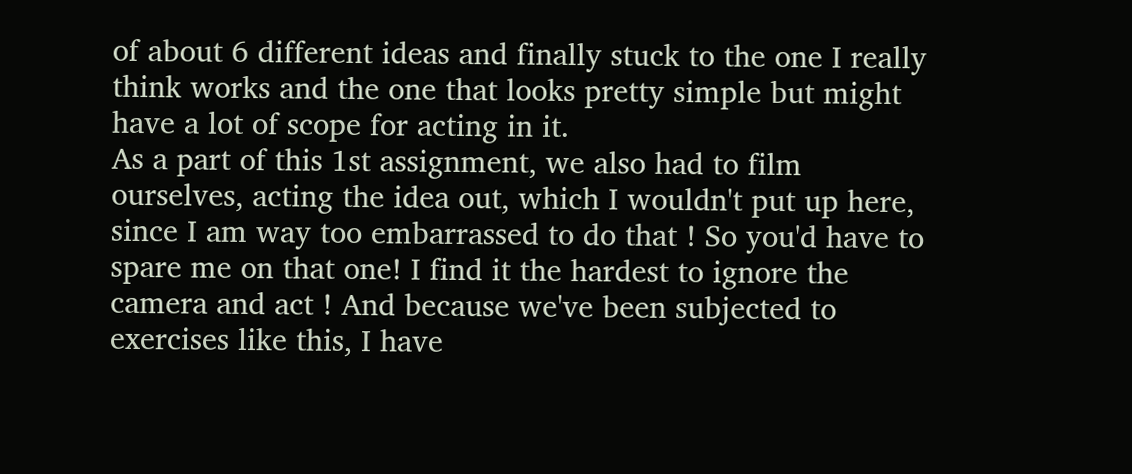of about 6 different ideas and finally stuck to the one I really think works and the one that looks pretty simple but might have a lot of scope for acting in it.
As a part of this 1st assignment, we also had to film ourselves, acting the idea out, which I wouldn't put up here, since I am way too embarrassed to do that ! So you'd have to spare me on that one! I find it the hardest to ignore the camera and act ! And because we've been subjected to exercises like this, I have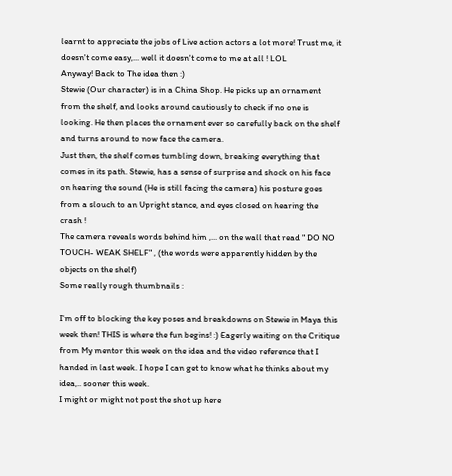learnt to appreciate the jobs of Live action actors a lot more! Trust me, it doesn't come easy,... well it doesn't come to me at all ! LOL
Anyway! Back to The idea then :)
Stewie (Our character) is in a China Shop. He picks up an ornament from the shelf, and looks around cautiously to check if no one is looking. He then places the ornament ever so carefully back on the shelf and turns around to now face the camera.
Just then, the shelf comes tumbling down, breaking everything that comes in its path. Stewie, has a sense of surprise and shock on his face on hearing the sound (He is still facing the camera) his posture goes from a slouch to an Upright stance, and eyes closed on hearing the crash !
The camera reveals words behind him ,... on the wall that read " DO NO TOUCH- WEAK SHELF" , (the words were apparently hidden by the objects on the shelf)
Some really rough thumbnails :

I'm off to blocking the key poses and breakdowns on Stewie in Maya this week then! THIS is where the fun begins! :) Eagerly waiting on the Critique from My mentor this week on the idea and the video reference that I handed in last week. I hope I can get to know what he thinks about my idea,.. sooner this week.
I might or might not post the shot up here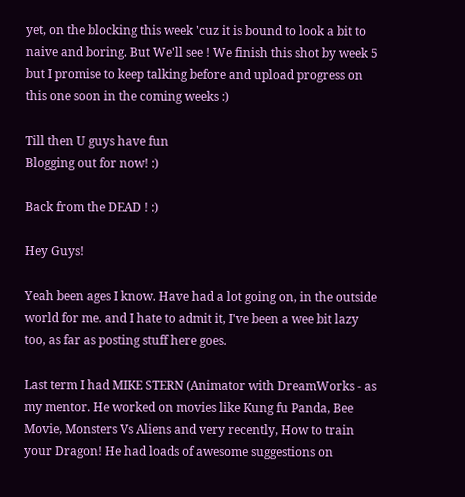yet, on the blocking this week 'cuz it is bound to look a bit to naive and boring. But We'll see ! We finish this shot by week 5 but I promise to keep talking before and upload progress on this one soon in the coming weeks :)

Till then U guys have fun
Blogging out for now! :)

Back from the DEAD ! :)

Hey Guys!

Yeah been ages I know. Have had a lot going on, in the outside world for me. and I hate to admit it, I've been a wee bit lazy too, as far as posting stuff here goes.

Last term I had MIKE STERN (Animator with DreamWorks - as my mentor. He worked on movies like Kung fu Panda, Bee Movie, Monsters Vs Aliens and very recently, How to train your Dragon! He had loads of awesome suggestions on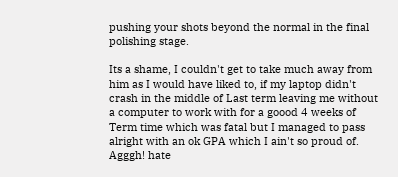pushing your shots beyond the normal in the final polishing stage.

Its a shame, I couldn't get to take much away from him as I would have liked to, if my laptop didn't crash in the middle of Last term leaving me without a computer to work with for a goood 4 weeks of Term time which was fatal but I managed to pass alright with an ok GPA which I ain't so proud of. Agggh! hate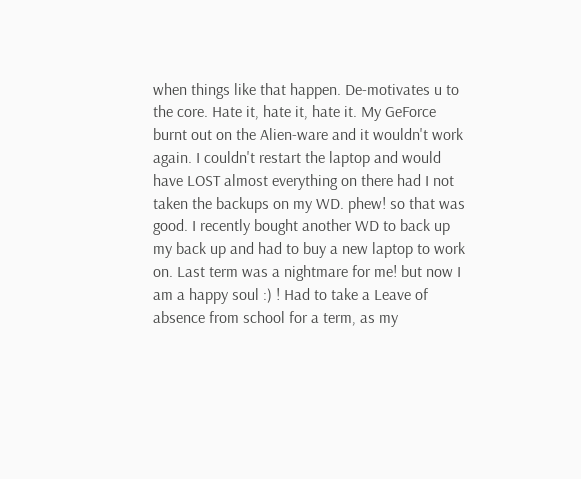when things like that happen. De-motivates u to the core. Hate it, hate it, hate it. My GeForce burnt out on the Alien-ware and it wouldn't work again. I couldn't restart the laptop and would have LOST almost everything on there had I not taken the backups on my WD. phew! so that was good. I recently bought another WD to back up my back up and had to buy a new laptop to work on. Last term was a nightmare for me! but now I am a happy soul :) ! Had to take a Leave of absence from school for a term, as my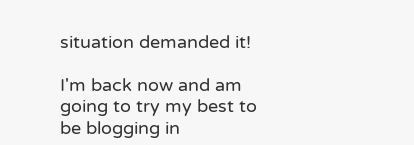situation demanded it!

I'm back now and am going to try my best to be blogging in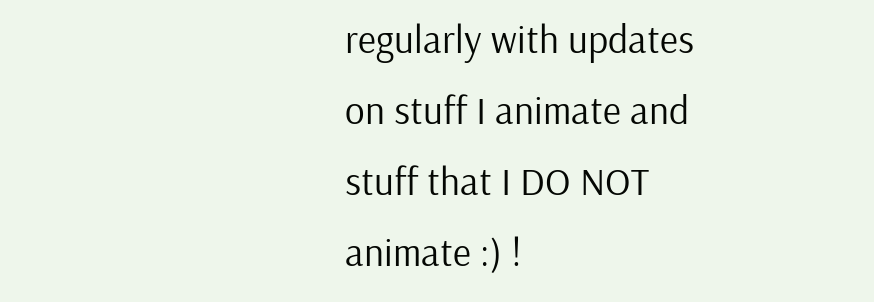regularly with updates on stuff I animate and stuff that I DO NOT animate :) !